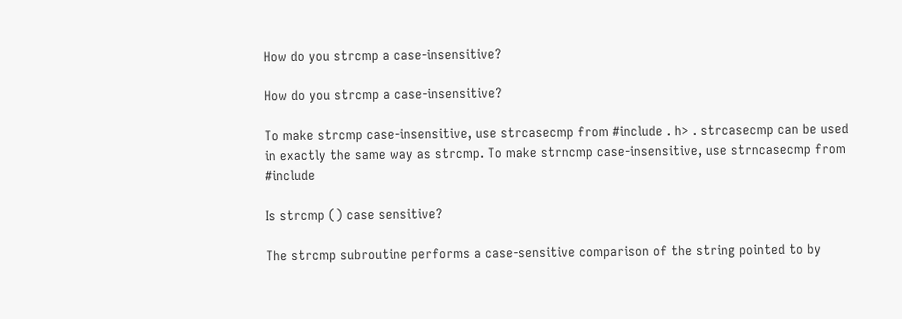How do you strcmp a case-insensitive?

How do you strcmp a case-insensitive?

To make strcmp case-insensitive, use strcasecmp from #include . h> . strcasecmp can be used in exactly the same way as strcmp. To make strncmp case-insensitive, use strncasecmp from #include

Is strcmp () case sensitive?

The strcmp subroutine performs a case-sensitive comparison of the string pointed to by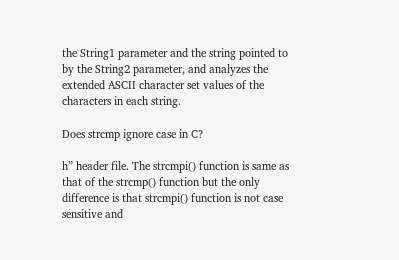the String1 parameter and the string pointed to by the String2 parameter, and analyzes the extended ASCII character set values of the characters in each string.

Does strcmp ignore case in C?

h” header file. The strcmpi() function is same as that of the strcmp() function but the only difference is that strcmpi() function is not case sensitive and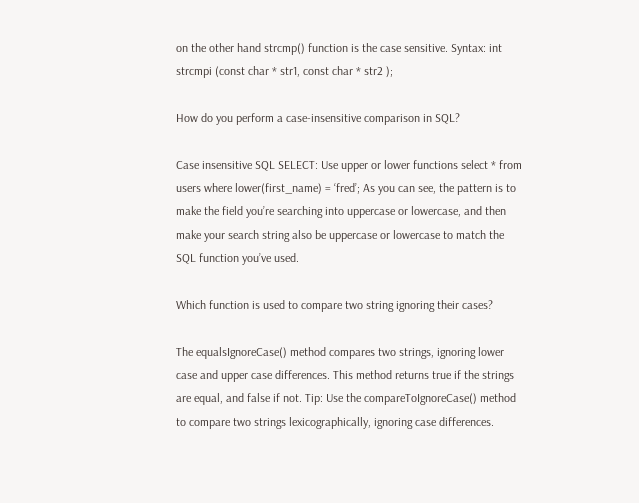on the other hand strcmp() function is the case sensitive. Syntax: int strcmpi (const char * str1, const char * str2 );

How do you perform a case-insensitive comparison in SQL?

Case insensitive SQL SELECT: Use upper or lower functions select * from users where lower(first_name) = ‘fred’; As you can see, the pattern is to make the field you’re searching into uppercase or lowercase, and then make your search string also be uppercase or lowercase to match the SQL function you’ve used.

Which function is used to compare two string ignoring their cases?

The equalsIgnoreCase() method compares two strings, ignoring lower case and upper case differences. This method returns true if the strings are equal, and false if not. Tip: Use the compareToIgnoreCase() method to compare two strings lexicographically, ignoring case differences.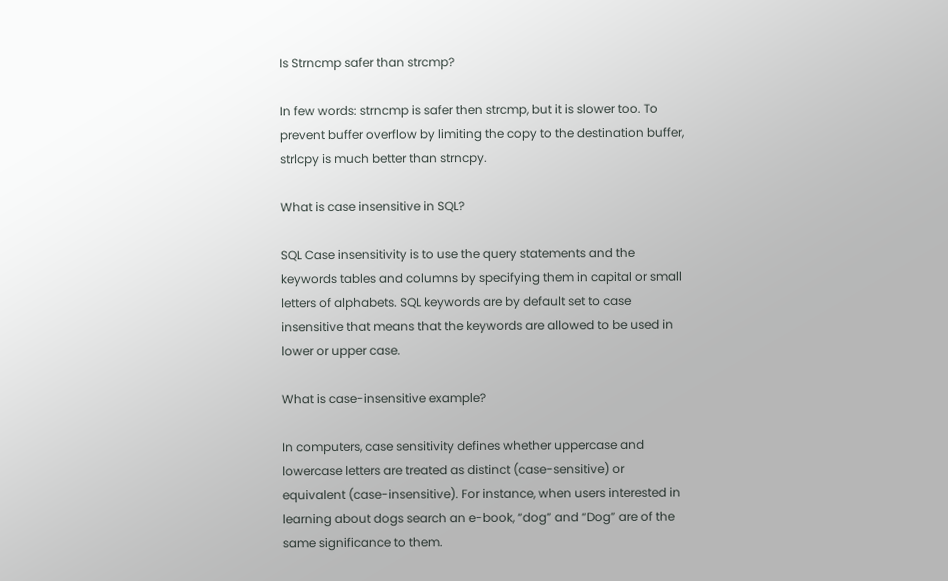Is Strncmp safer than strcmp?

In few words: strncmp is safer then strcmp, but it is slower too. To prevent buffer overflow by limiting the copy to the destination buffer, strlcpy is much better than strncpy.

What is case insensitive in SQL?

SQL Case insensitivity is to use the query statements and the keywords tables and columns by specifying them in capital or small letters of alphabets. SQL keywords are by default set to case insensitive that means that the keywords are allowed to be used in lower or upper case.

What is case-insensitive example?

In computers, case sensitivity defines whether uppercase and lowercase letters are treated as distinct (case-sensitive) or equivalent (case-insensitive). For instance, when users interested in learning about dogs search an e-book, “dog” and “Dog” are of the same significance to them.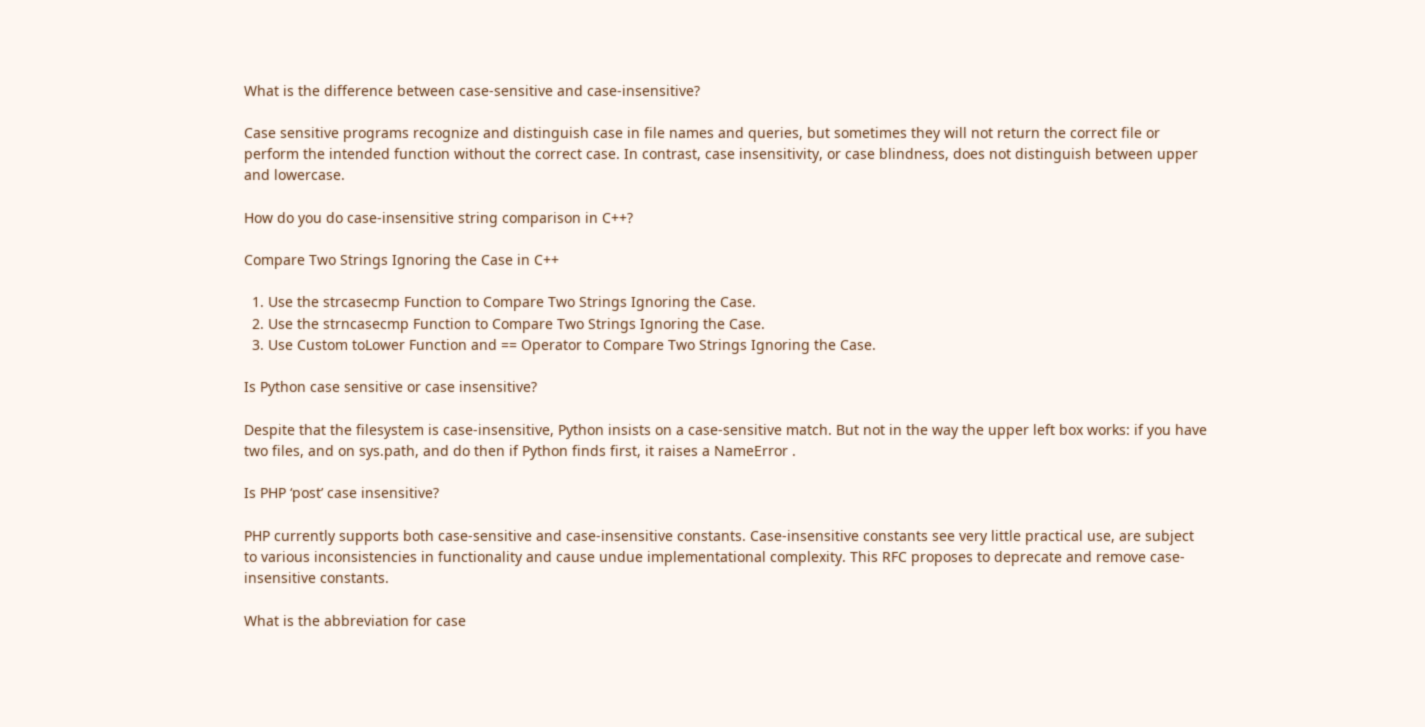What is the difference between case-sensitive and case-insensitive?

Case sensitive programs recognize and distinguish case in file names and queries, but sometimes they will not return the correct file or perform the intended function without the correct case. In contrast, case insensitivity, or case blindness, does not distinguish between upper and lowercase.

How do you do case-insensitive string comparison in C++?

Compare Two Strings Ignoring the Case in C++

  1. Use the strcasecmp Function to Compare Two Strings Ignoring the Case.
  2. Use the strncasecmp Function to Compare Two Strings Ignoring the Case.
  3. Use Custom toLower Function and == Operator to Compare Two Strings Ignoring the Case.

Is Python case sensitive or case insensitive?

Despite that the filesystem is case-insensitive, Python insists on a case-sensitive match. But not in the way the upper left box works: if you have two files, and on sys.path, and do then if Python finds first, it raises a NameError .

Is PHP ‘post’ case insensitive?

PHP currently supports both case-sensitive and case-insensitive constants. Case-insensitive constants see very little practical use, are subject to various inconsistencies in functionality and cause undue implementational complexity. This RFC proposes to deprecate and remove case-insensitive constants.

What is the abbreviation for case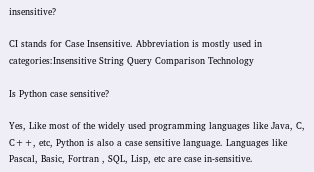insensitive?

CI stands for Case Insensitive. Abbreviation is mostly used in categories:Insensitive String Query Comparison Technology

Is Python case sensitive?

Yes, Like most of the widely used programming languages like Java, C, C++, etc, Python is also a case sensitive language. Languages like Pascal, Basic, Fortran , SQL, Lisp, etc are case in-sensitive.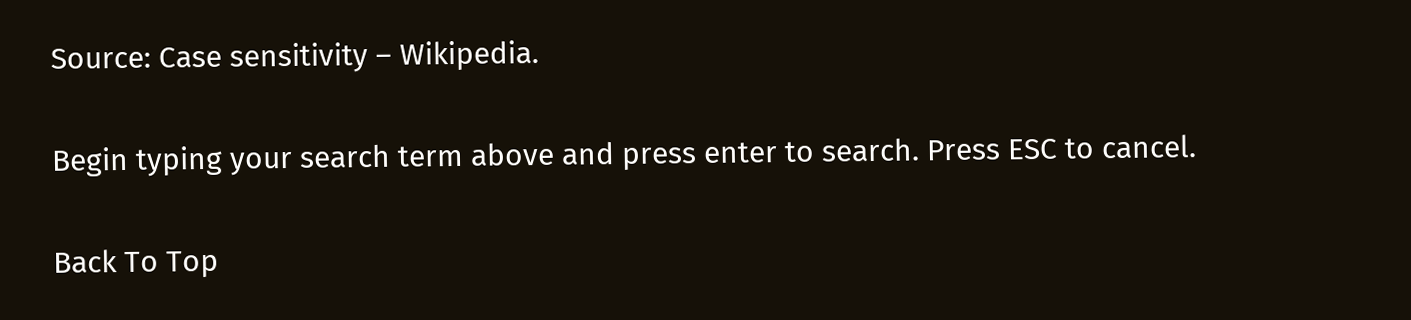Source: Case sensitivity – Wikipedia.

Begin typing your search term above and press enter to search. Press ESC to cancel.

Back To Top